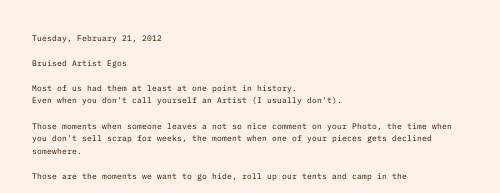Tuesday, February 21, 2012

Bruised Artist Egos

Most of us had them at least at one point in history.
Even when you don't call yourself an Artist (I usually don't).

Those moments when someone leaves a not so nice comment on your Photo, the time when you don't sell scrap for weeks, the moment when one of your pieces gets declined somewhere.

Those are the moments we want to go hide, roll up our tents and camp in the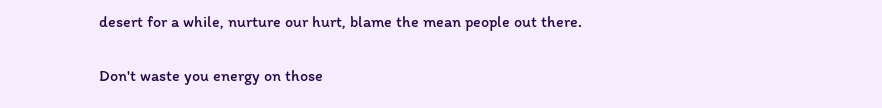desert for a while, nurture our hurt, blame the mean people out there.

Don't waste you energy on those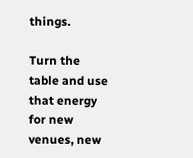things.

Turn the table and use that energy for new venues, new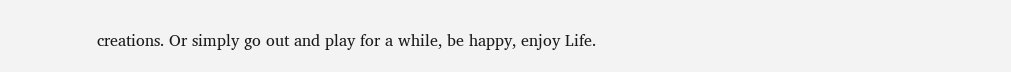creations. Or simply go out and play for a while, be happy, enjoy Life.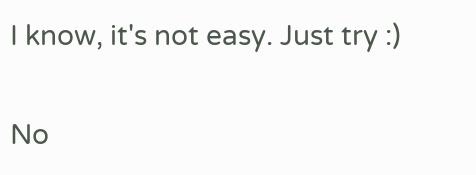I know, it's not easy. Just try :)

No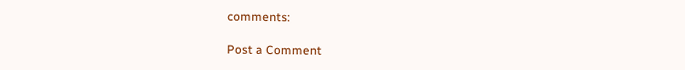comments:

Post a Comment